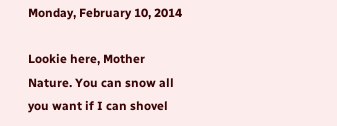Monday, February 10, 2014

Lookie here, Mother Nature. You can snow all you want if I can shovel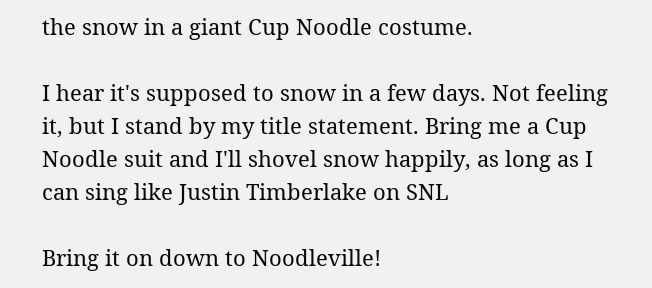the snow in a giant Cup Noodle costume.

I hear it's supposed to snow in a few days. Not feeling it, but I stand by my title statement. Bring me a Cup Noodle suit and I'll shovel snow happily, as long as I can sing like Justin Timberlake on SNL

Bring it on down to Noodleville!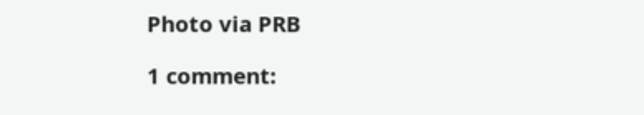Photo via PRB

1 comment: